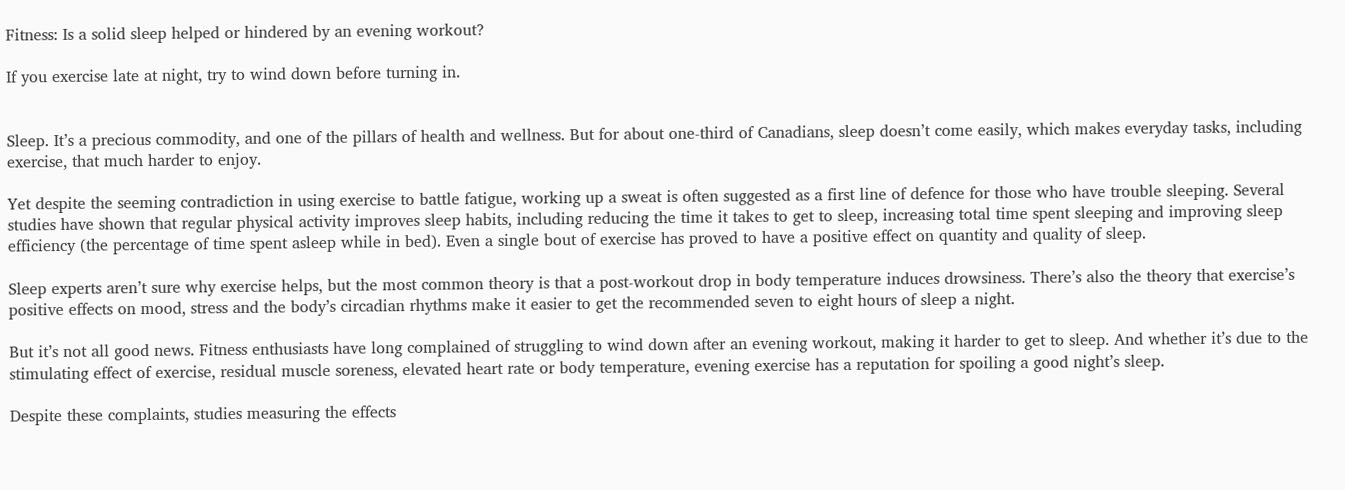Fitness: Is a solid sleep helped or hindered by an evening workout?

If you exercise late at night, try to wind down before turning in.


Sleep. It’s a precious commodity, and one of the pillars of health and wellness. But for about one-third of Canadians, sleep doesn’t come easily, which makes everyday tasks, including exercise, that much harder to enjoy.

Yet despite the seeming contradiction in using exercise to battle fatigue, working up a sweat is often suggested as a first line of defence for those who have trouble sleeping. Several studies have shown that regular physical activity improves sleep habits, including reducing the time it takes to get to sleep, increasing total time spent sleeping and improving sleep efficiency (the percentage of time spent asleep while in bed). Even a single bout of exercise has proved to have a positive effect on quantity and quality of sleep.

Sleep experts aren’t sure why exercise helps, but the most common theory is that a post-workout drop in body temperature induces drowsiness. There’s also the theory that exercise’s positive effects on mood, stress and the body’s circadian rhythms make it easier to get the recommended seven to eight hours of sleep a night.

But it’s not all good news. Fitness enthusiasts have long complained of struggling to wind down after an evening workout, making it harder to get to sleep. And whether it’s due to the stimulating effect of exercise, residual muscle soreness, elevated heart rate or body temperature, evening exercise has a reputation for spoiling a good night’s sleep.

Despite these complaints, studies measuring the effects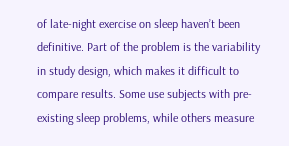of late-night exercise on sleep haven’t been definitive. Part of the problem is the variability in study design, which makes it difficult to compare results. Some use subjects with pre-existing sleep problems, while others measure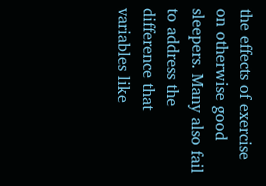the effects of exercise on otherwise good sleepers. Many also fail to address the difference that variables like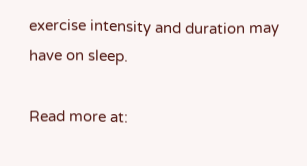exercise intensity and duration may have on sleep.

Read more at: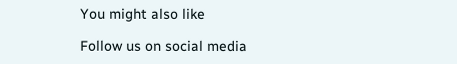You might also like

Follow us on social media